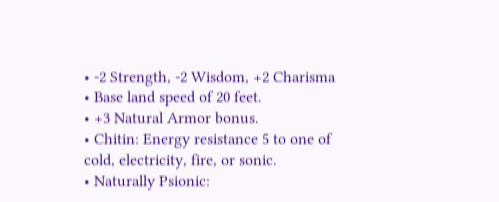• -2 Strength, -2 Wisdom, +2 Charisma
• Base land speed of 20 feet.
• +3 Natural Armor bonus.
• Chitin: Energy resistance 5 to one of cold, electricity, fire, or sonic.
• Naturally Psionic: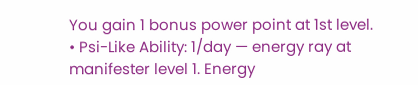You gain 1 bonus power point at 1st level.
• Psi-Like Ability: 1/day — energy ray at manifester level 1. Energy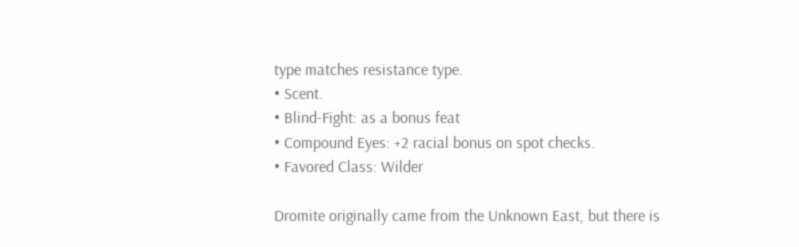type matches resistance type.
• Scent.
• Blind-Fight: as a bonus feat
• Compound Eyes: +2 racial bonus on spot checks.
• Favored Class: Wilder

Dromite originally came from the Unknown East, but there is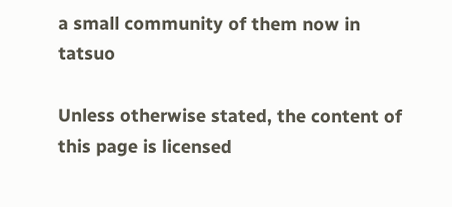a small community of them now in tatsuo

Unless otherwise stated, the content of this page is licensed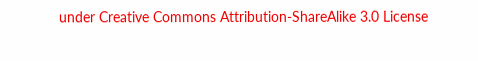under Creative Commons Attribution-ShareAlike 3.0 License